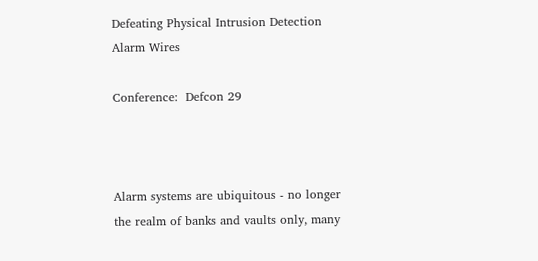Defeating Physical Intrusion Detection Alarm Wires

Conference:  Defcon 29



Alarm systems are ubiquitous - no longer the realm of banks and vaults only, many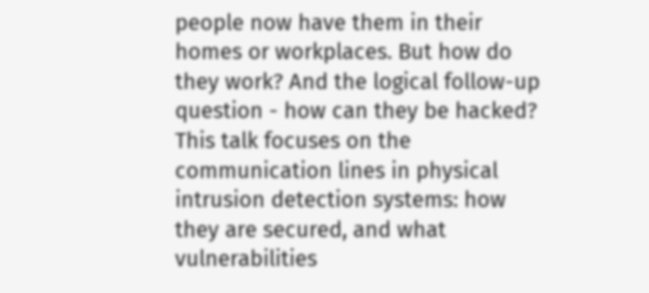people now have them in their homes or workplaces. But how do they work? And the logical follow-up question - how can they be hacked? This talk focuses on the communication lines in physical intrusion detection systems: how they are secured, and what vulnerabilities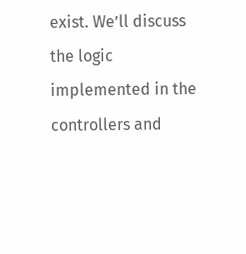exist. We’ll discuss the logic implemented in the controllers and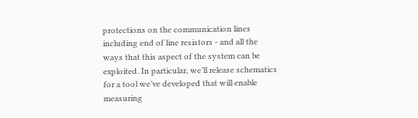protections on the communication lines including end of line resistors - and all the ways that this aspect of the system can be exploited. In particular, we’ll release schematics for a tool we’ve developed that will enable measuring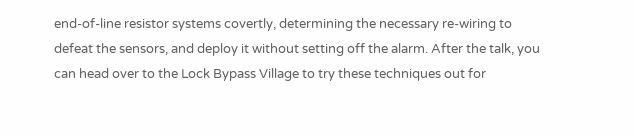end-of-line resistor systems covertly, determining the necessary re-wiring to defeat the sensors, and deploy it without setting off the alarm. After the talk, you can head over to the Lock Bypass Village to try these techniques out for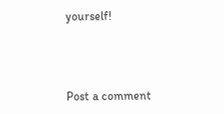yourself!



Post a comment